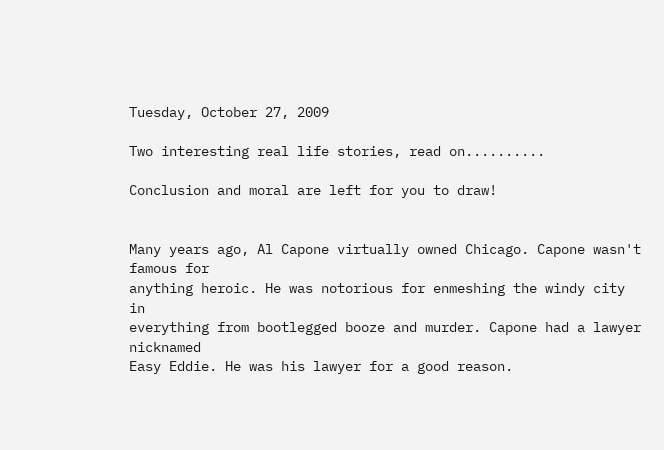Tuesday, October 27, 2009

Two interesting real life stories, read on..........

Conclusion and moral are left for you to draw!


Many years ago, Al Capone virtually owned Chicago. Capone wasn't famous for
anything heroic. He was notorious for enmeshing the windy city in
everything from bootlegged booze and murder. Capone had a lawyer nicknamed
Easy Eddie. He was his lawyer for a good reason.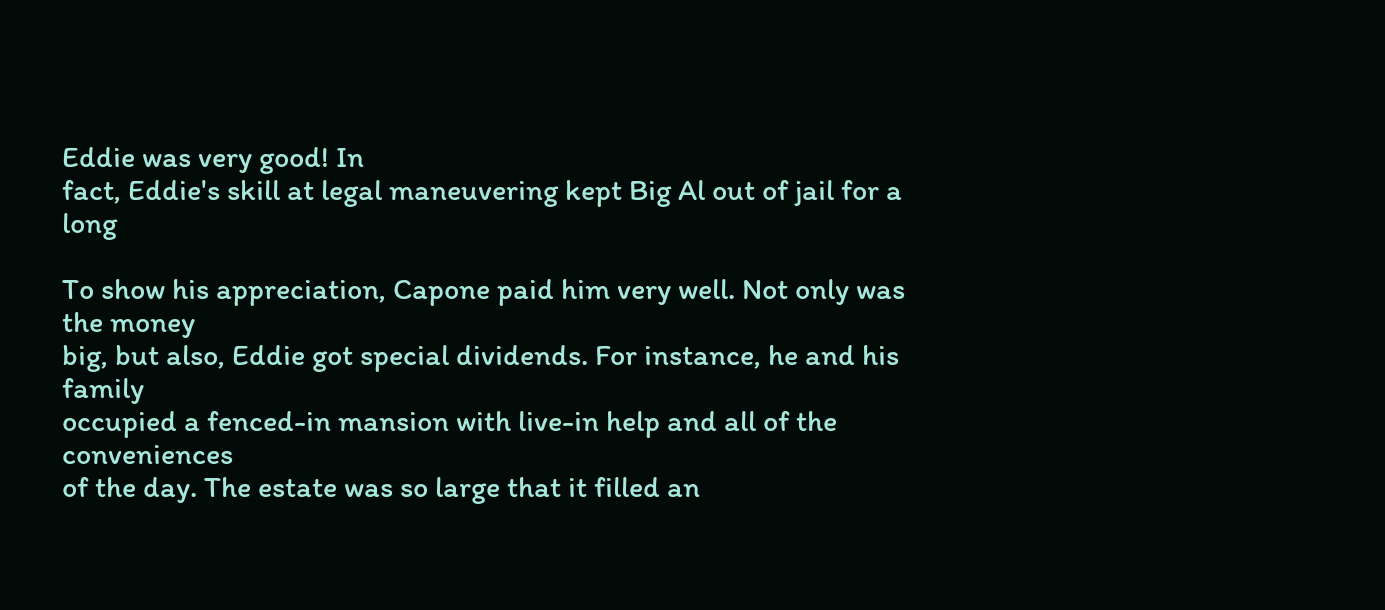Eddie was very good! In
fact, Eddie's skill at legal maneuvering kept Big Al out of jail for a long

To show his appreciation, Capone paid him very well. Not only was the money
big, but also, Eddie got special dividends. For instance, he and his family
occupied a fenced-in mansion with live-in help and all of the conveniences
of the day. The estate was so large that it filled an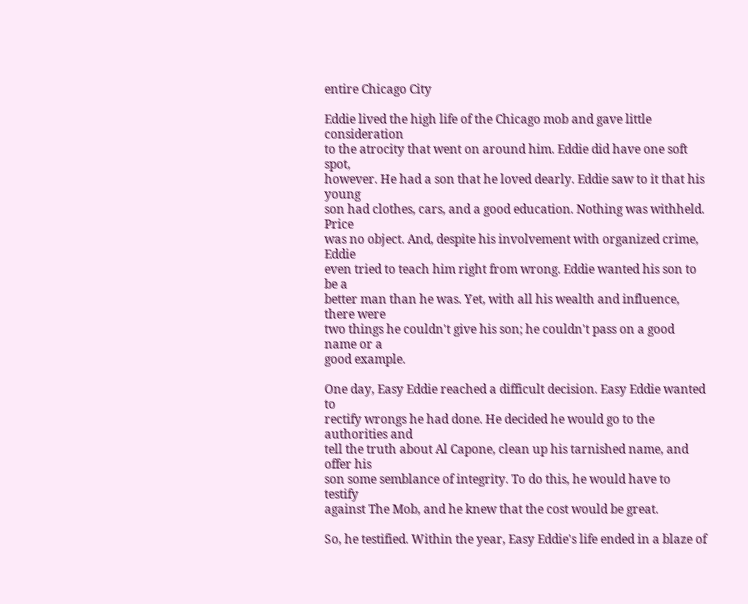entire Chicago City

Eddie lived the high life of the Chicago mob and gave little consideration
to the atrocity that went on around him. Eddie did have one soft spot,
however. He had a son that he loved dearly. Eddie saw to it that his young
son had clothes, cars, and a good education. Nothing was withheld. Price
was no object. And, despite his involvement with organized crime, Eddie
even tried to teach him right from wrong. Eddie wanted his son to be a
better man than he was. Yet, with all his wealth and influence, there were
two things he couldn't give his son; he couldn't pass on a good name or a
good example.

One day, Easy Eddie reached a difficult decision. Easy Eddie wanted to
rectify wrongs he had done. He decided he would go to the authorities and
tell the truth about Al Capone, clean up his tarnished name, and offer his
son some semblance of integrity. To do this, he would have to testify
against The Mob, and he knew that the cost would be great.

So, he testified. Within the year, Easy Eddie's life ended in a blaze of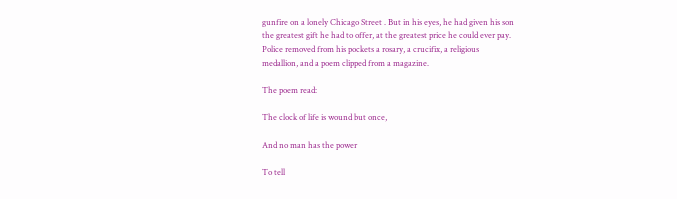gunfire on a lonely Chicago Street . But in his eyes, he had given his son
the greatest gift he had to offer, at the greatest price he could ever pay.
Police removed from his pockets a rosary, a crucifix, a religious
medallion, and a poem clipped from a magazine.

The poem read:

The clock of life is wound but once,

And no man has the power

To tell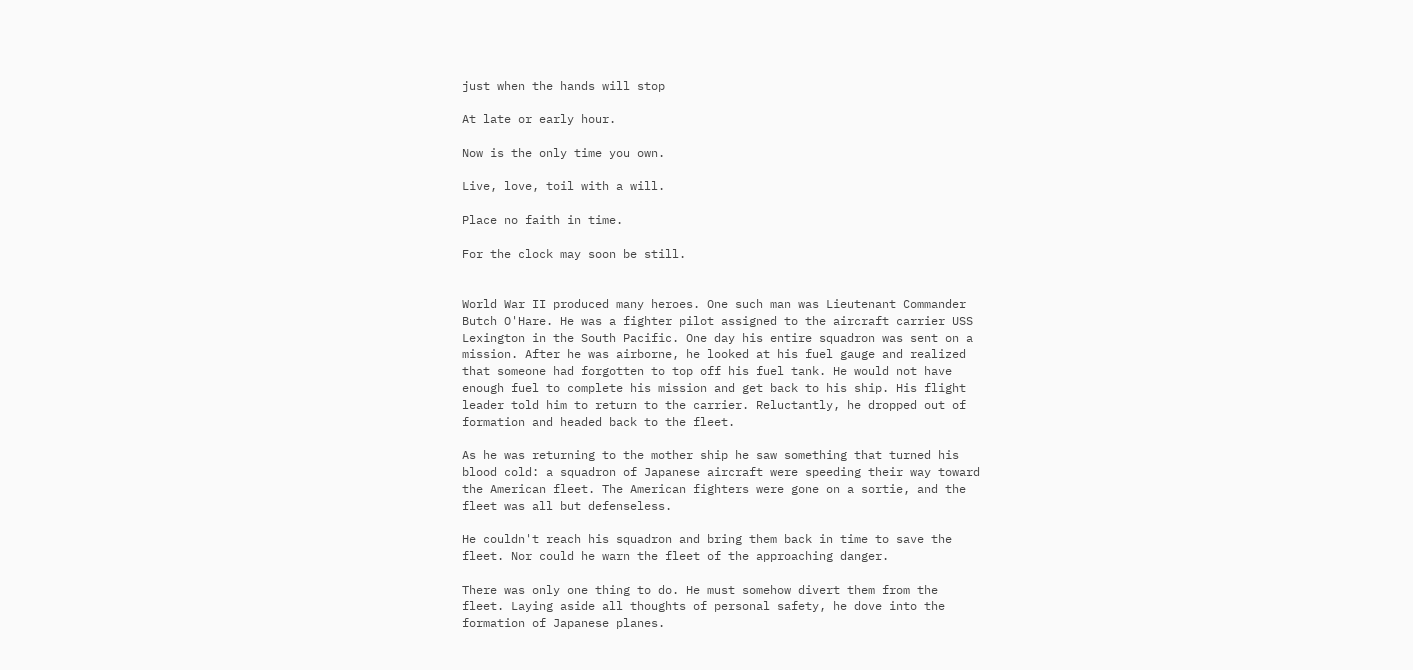just when the hands will stop

At late or early hour.

Now is the only time you own.

Live, love, toil with a will.

Place no faith in time.

For the clock may soon be still.


World War II produced many heroes. One such man was Lieutenant Commander
Butch O'Hare. He was a fighter pilot assigned to the aircraft carrier USS
Lexington in the South Pacific. One day his entire squadron was sent on a
mission. After he was airborne, he looked at his fuel gauge and realized
that someone had forgotten to top off his fuel tank. He would not have
enough fuel to complete his mission and get back to his ship. His flight
leader told him to return to the carrier. Reluctantly, he dropped out of
formation and headed back to the fleet.

As he was returning to the mother ship he saw something that turned his
blood cold: a squadron of Japanese aircraft were speeding their way toward
the American fleet. The American fighters were gone on a sortie, and the
fleet was all but defenseless.

He couldn't reach his squadron and bring them back in time to save the
fleet. Nor could he warn the fleet of the approaching danger.

There was only one thing to do. He must somehow divert them from the
fleet. Laying aside all thoughts of personal safety, he dove into the
formation of Japanese planes.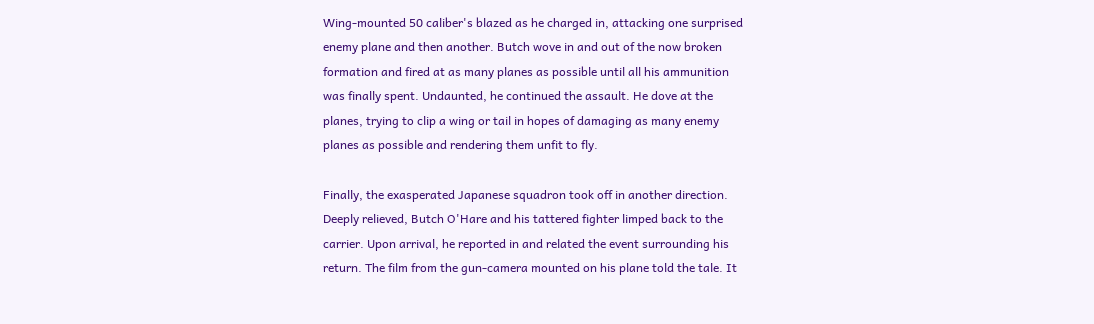Wing-mounted 50 caliber's blazed as he charged in, attacking one surprised
enemy plane and then another. Butch wove in and out of the now broken
formation and fired at as many planes as possible until all his ammunition
was finally spent. Undaunted, he continued the assault. He dove at the
planes, trying to clip a wing or tail in hopes of damaging as many enemy
planes as possible and rendering them unfit to fly.

Finally, the exasperated Japanese squadron took off in another direction.
Deeply relieved, Butch O'Hare and his tattered fighter limped back to the
carrier. Upon arrival, he reported in and related the event surrounding his
return. The film from the gun-camera mounted on his plane told the tale. It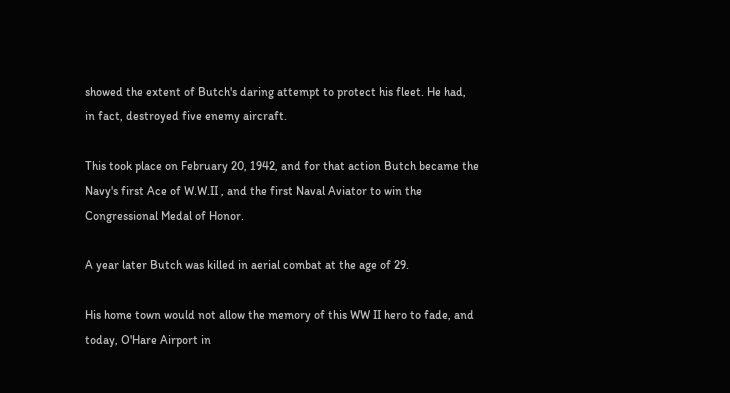showed the extent of Butch's daring attempt to protect his fleet. He had,
in fact, destroyed five enemy aircraft.

This took place on February 20, 1942, and for that action Butch became the
Navy's first Ace of W.W.II , and the first Naval Aviator to win the
Congressional Medal of Honor.

A year later Butch was killed in aerial combat at the age of 29.

His home town would not allow the memory of this WW II hero to fade, and
today, O'Hare Airport in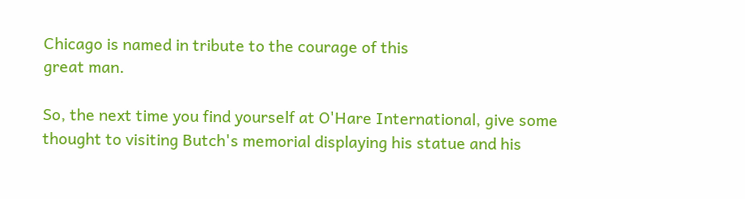Chicago is named in tribute to the courage of this
great man.

So, the next time you find yourself at O'Hare International, give some
thought to visiting Butch's memorial displaying his statue and his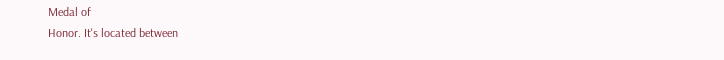Medal of
Honor. It's located between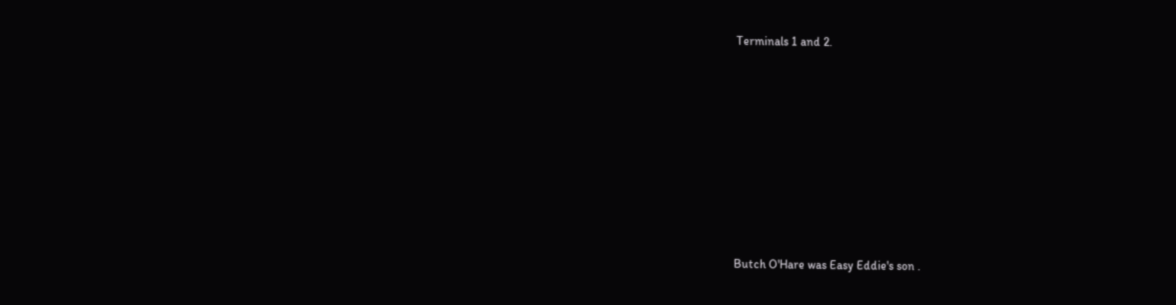Terminals 1 and 2.








Butch O'Hare was Easy Eddie's son .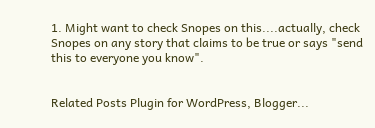1. Might want to check Snopes on this....actually, check Snopes on any story that claims to be true or says "send this to everyone you know".


Related Posts Plugin for WordPress, Blogger...